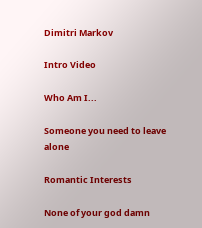Dimitri Markov

Intro Video

Who Am I...

Someone you need to leave alone

Romantic Interests

None of your god damn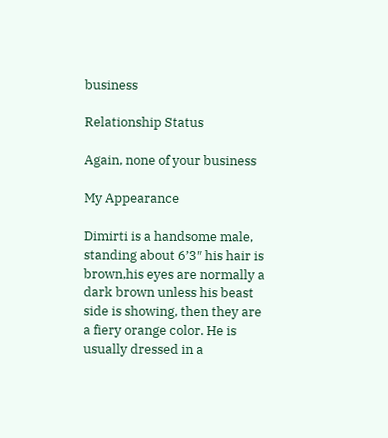business

Relationship Status

Again, none of your business

My Appearance

Dimirti is a handsome male, standing about 6’3″ his hair is brown,his eyes are normally a dark brown unless his beast side is showing, then they are a fiery orange color. He is usually dressed in a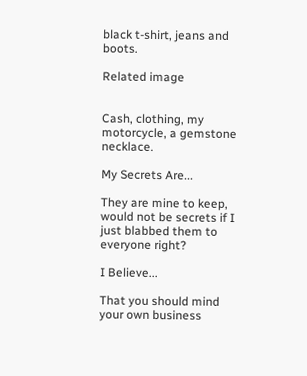black t-shirt, jeans and boots.

Related image


Cash, clothing, my motorcycle, a gemstone necklace.

My Secrets Are...

They are mine to keep, would not be secrets if I just blabbed them to everyone right?

I Believe...

That you should mind your own business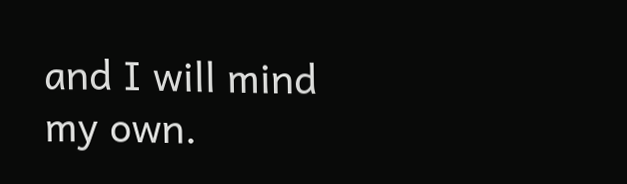and I will mind my own.